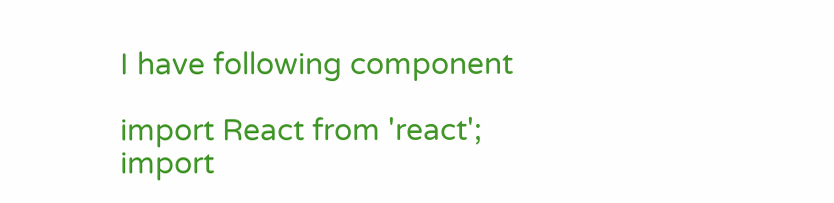I have following component

import React from 'react';
import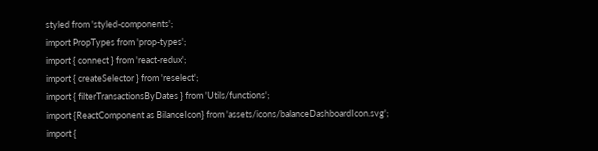styled from 'styled-components';
import PropTypes from 'prop-types';
import { connect } from 'react-redux';
import { createSelector } from 'reselect';
import { filterTransactionsByDates } from 'Utils/functions';
import {ReactComponent as BilanceIcon} from 'assets/icons/balanceDashboardIcon.svg';
import {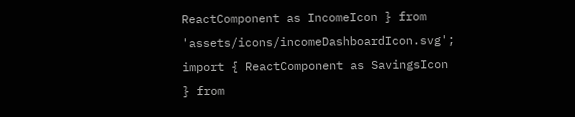ReactComponent as IncomeIcon } from 'assets/icons/incomeDashboardIcon.svg';
import { ReactComponent as SavingsIcon } from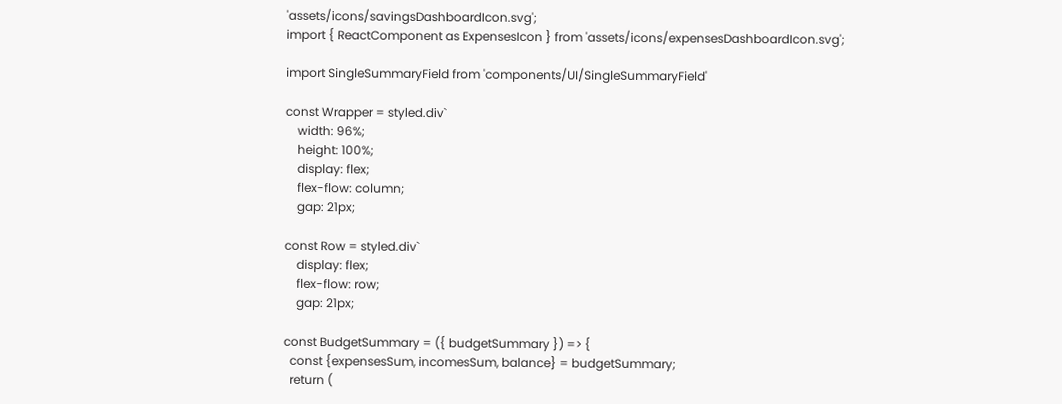'assets/icons/savingsDashboardIcon.svg';
import { ReactComponent as ExpensesIcon } from 'assets/icons/expensesDashboardIcon.svg';

import SingleSummaryField from 'components/UI/SingleSummaryField'

const Wrapper = styled.div`
    width: 96%;
    height: 100%;
    display: flex;
    flex-flow: column;
    gap: 21px;

const Row = styled.div`
    display: flex;
    flex-flow: row;
    gap: 21px;

const BudgetSummary = ({ budgetSummary }) => {
  const {expensesSum, incomesSum, balance} = budgetSummary;
  return (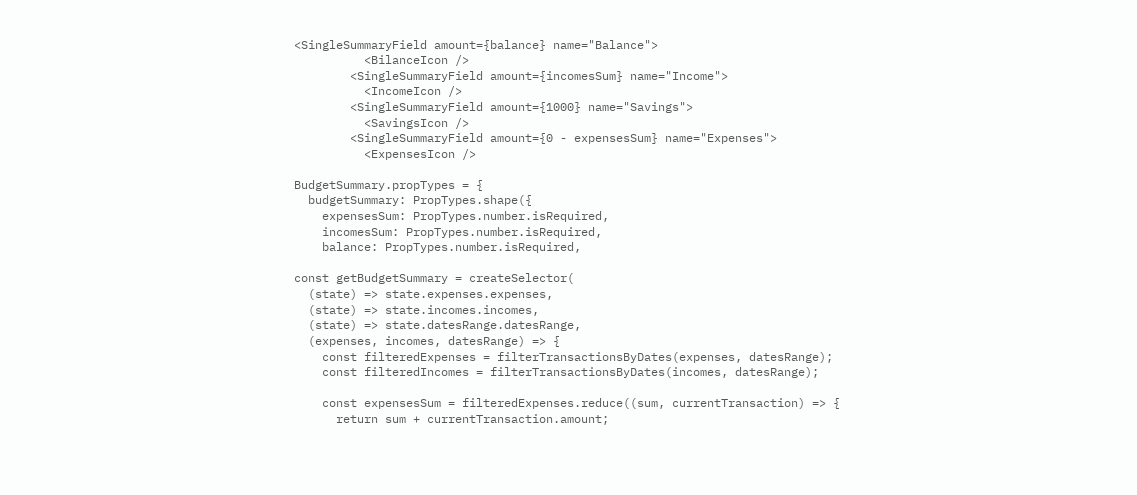<SingleSummaryField amount={balance} name="Balance">
          <BilanceIcon />
        <SingleSummaryField amount={incomesSum} name="Income">
          <IncomeIcon />
        <SingleSummaryField amount={1000} name="Savings">
          <SavingsIcon />
        <SingleSummaryField amount={0 - expensesSum} name="Expenses">
          <ExpensesIcon />

BudgetSummary.propTypes = {
  budgetSummary: PropTypes.shape({
    expensesSum: PropTypes.number.isRequired,
    incomesSum: PropTypes.number.isRequired,
    balance: PropTypes.number.isRequired,

const getBudgetSummary = createSelector(
  (state) => state.expenses.expenses,
  (state) => state.incomes.incomes,
  (state) => state.datesRange.datesRange,
  (expenses, incomes, datesRange) => {
    const filteredExpenses = filterTransactionsByDates(expenses, datesRange);
    const filteredIncomes = filterTransactionsByDates(incomes, datesRange);

    const expensesSum = filteredExpenses.reduce((sum, currentTransaction) => {
      return sum + currentTransaction.amount;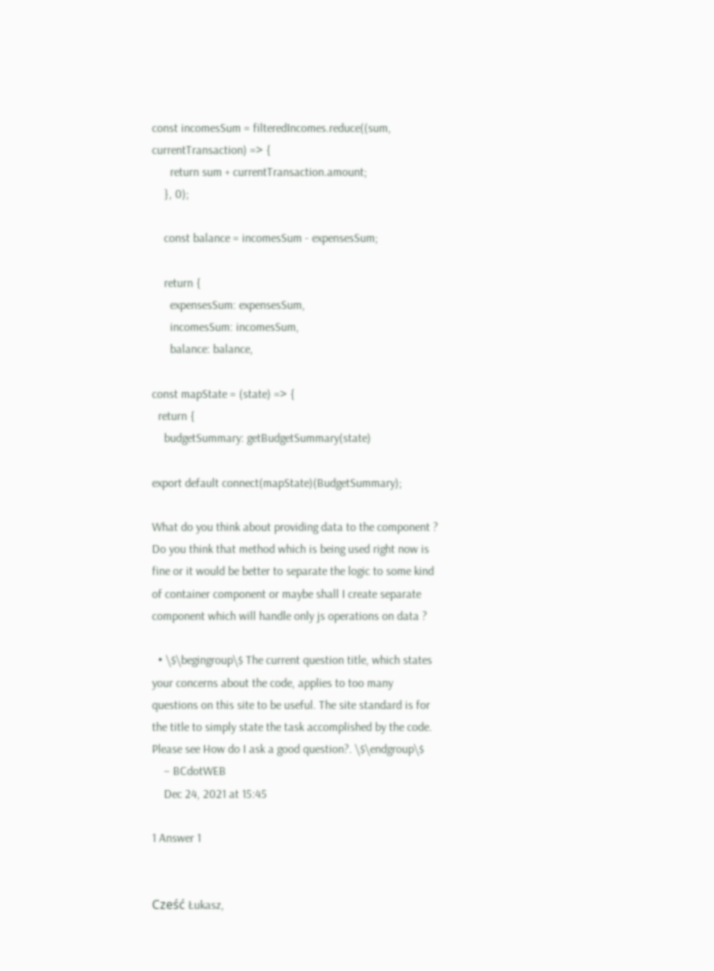const incomesSum = filteredIncomes.reduce((sum, currentTransaction) => {
      return sum + currentTransaction.amount;
    }, 0);

    const balance = incomesSum - expensesSum;

    return {
      expensesSum: expensesSum,
      incomesSum: incomesSum,
      balance: balance,

const mapState = (state) => {
  return {
    budgetSummary: getBudgetSummary(state)

export default connect(mapState)(BudgetSummary);

What do you think about providing data to the component ? Do you think that method which is being used right now is fine or it would be better to separate the logic to some kind of container component or maybe shall I create separate component which will handle only js operations on data ?

  • \$\begingroup\$ The current question title, which states your concerns about the code, applies to too many questions on this site to be useful. The site standard is for the title to simply state the task accomplished by the code. Please see How do I ask a good question?. \$\endgroup\$
    – BCdotWEB
    Dec 24, 2021 at 15:45

1 Answer 1


Cześć Łukasz,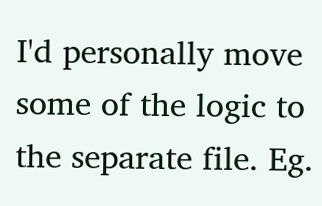I'd personally move some of the logic to the separate file. Eg.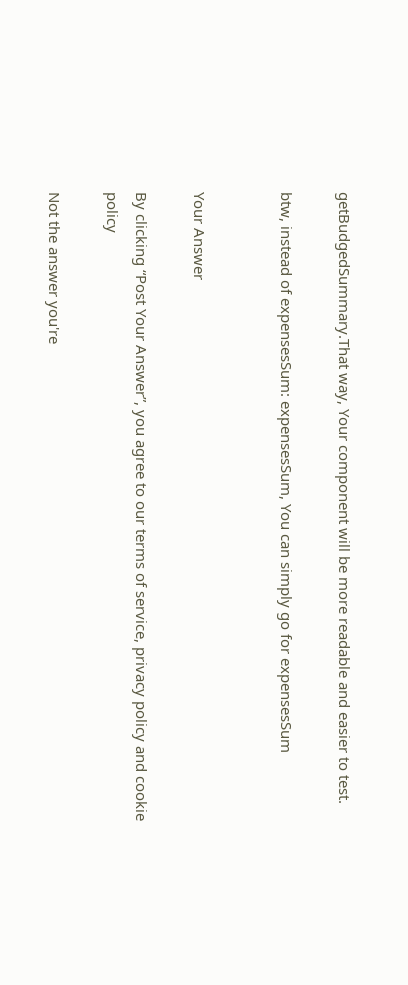getBudgedSummary.That way, Your component will be more readable and easier to test.

btw, instead of expensesSum: expensesSum, You can simply go for expensesSum


Your Answer

By clicking “Post Your Answer”, you agree to our terms of service, privacy policy and cookie policy

Not the answer you're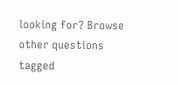looking for? Browse other questions tagged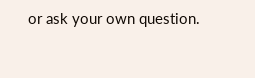or ask your own question.